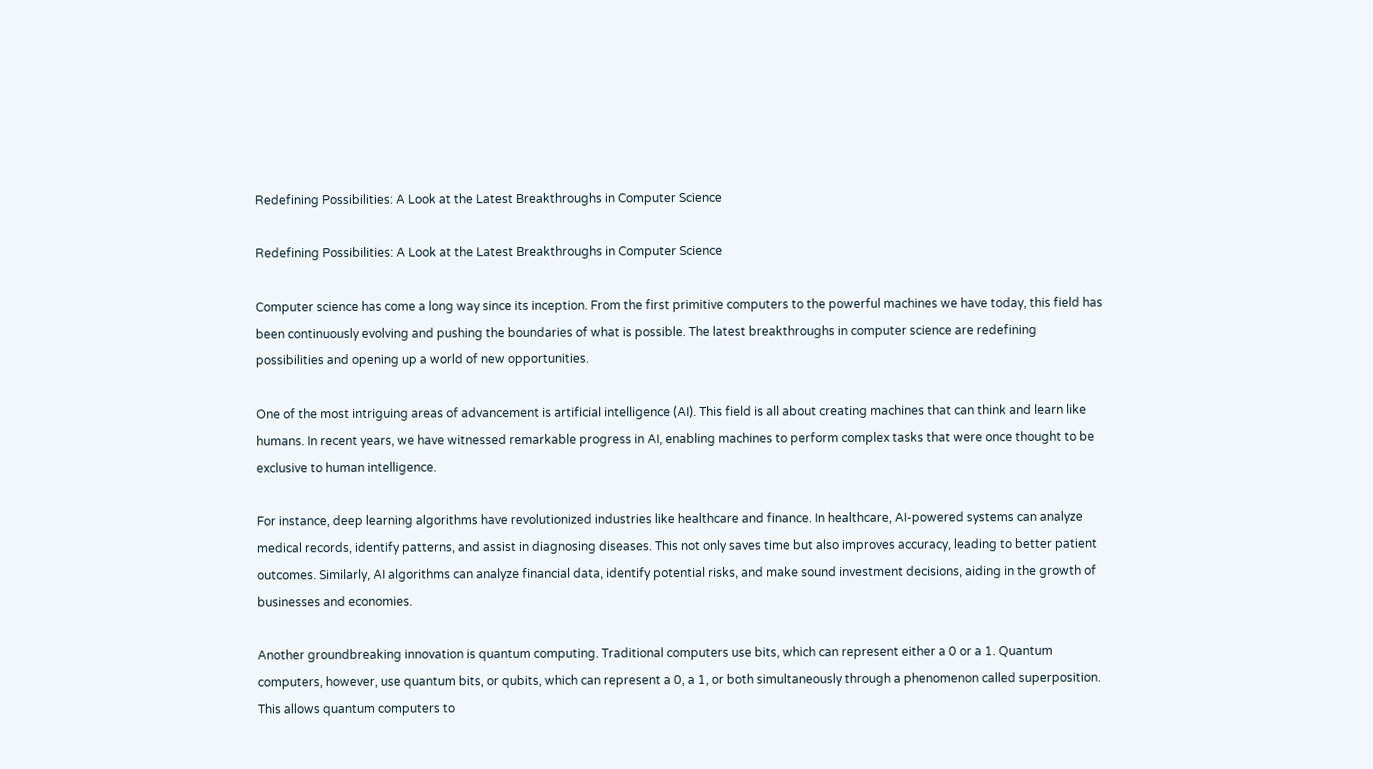Redefining Possibilities: A Look at the Latest Breakthroughs in Computer Science

Redefining Possibilities: A Look at the Latest Breakthroughs in Computer Science

Computer science has come a long way since its inception. From the first primitive computers to the powerful machines we have today, this field has been continuously evolving and pushing the boundaries of what is possible. The latest breakthroughs in computer science are redefining possibilities and opening up a world of new opportunities.

One of the most intriguing areas of advancement is artificial intelligence (AI). This field is all about creating machines that can think and learn like humans. In recent years, we have witnessed remarkable progress in AI, enabling machines to perform complex tasks that were once thought to be exclusive to human intelligence.

For instance, deep learning algorithms have revolutionized industries like healthcare and finance. In healthcare, AI-powered systems can analyze medical records, identify patterns, and assist in diagnosing diseases. This not only saves time but also improves accuracy, leading to better patient outcomes. Similarly, AI algorithms can analyze financial data, identify potential risks, and make sound investment decisions, aiding in the growth of businesses and economies.

Another groundbreaking innovation is quantum computing. Traditional computers use bits, which can represent either a 0 or a 1. Quantum computers, however, use quantum bits, or qubits, which can represent a 0, a 1, or both simultaneously through a phenomenon called superposition. This allows quantum computers to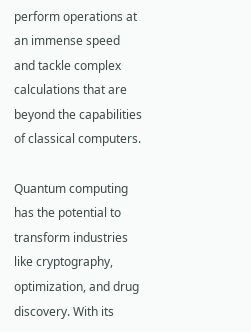perform operations at an immense speed and tackle complex calculations that are beyond the capabilities of classical computers.

Quantum computing has the potential to transform industries like cryptography, optimization, and drug discovery. With its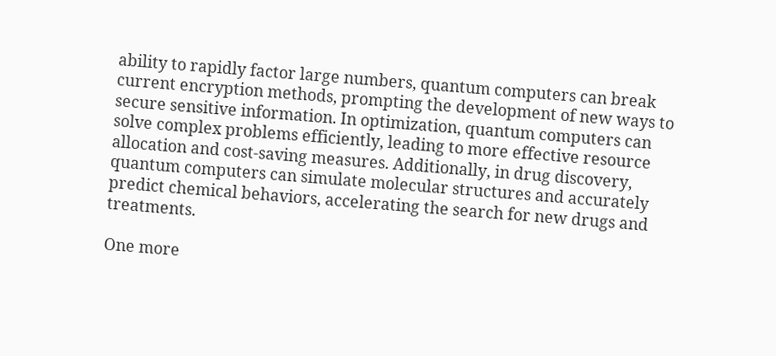ability to rapidly factor large numbers, quantum computers can break current encryption methods, prompting the development of new ways to secure sensitive information. In optimization, quantum computers can solve complex problems efficiently, leading to more effective resource allocation and cost-saving measures. Additionally, in drug discovery, quantum computers can simulate molecular structures and accurately predict chemical behaviors, accelerating the search for new drugs and treatments.

One more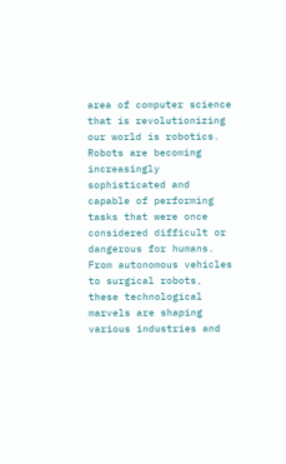area of computer science that is revolutionizing our world is robotics. Robots are becoming increasingly sophisticated and capable of performing tasks that were once considered difficult or dangerous for humans. From autonomous vehicles to surgical robots, these technological marvels are shaping various industries and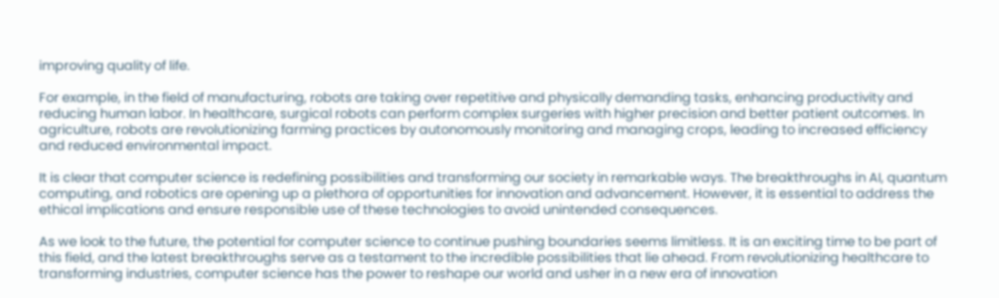improving quality of life.

For example, in the field of manufacturing, robots are taking over repetitive and physically demanding tasks, enhancing productivity and reducing human labor. In healthcare, surgical robots can perform complex surgeries with higher precision and better patient outcomes. In agriculture, robots are revolutionizing farming practices by autonomously monitoring and managing crops, leading to increased efficiency and reduced environmental impact.

It is clear that computer science is redefining possibilities and transforming our society in remarkable ways. The breakthroughs in AI, quantum computing, and robotics are opening up a plethora of opportunities for innovation and advancement. However, it is essential to address the ethical implications and ensure responsible use of these technologies to avoid unintended consequences.

As we look to the future, the potential for computer science to continue pushing boundaries seems limitless. It is an exciting time to be part of this field, and the latest breakthroughs serve as a testament to the incredible possibilities that lie ahead. From revolutionizing healthcare to transforming industries, computer science has the power to reshape our world and usher in a new era of innovation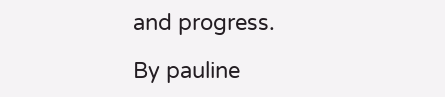and progress.

By pauline